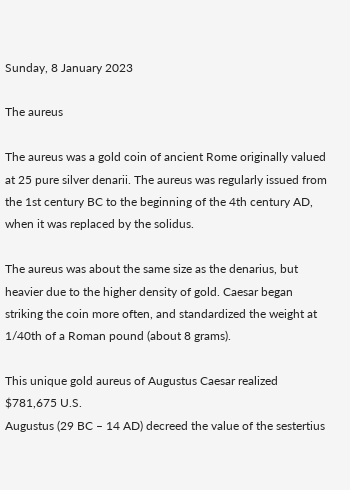Sunday, 8 January 2023

The aureus

The aureus was a gold coin of ancient Rome originally valued at 25 pure silver denarii. The aureus was regularly issued from the 1st century BC to the beginning of the 4th century AD, when it was replaced by the solidus.

The aureus was about the same size as the denarius, but heavier due to the higher density of gold. Caesar began striking the coin more often, and standardized the weight at 1/40th of a Roman pound (about 8 grams).

This unique gold aureus of Augustus Caesar realized $781,675 U.S.
Augustus (29 BC – 14 AD) decreed the value of the sestertius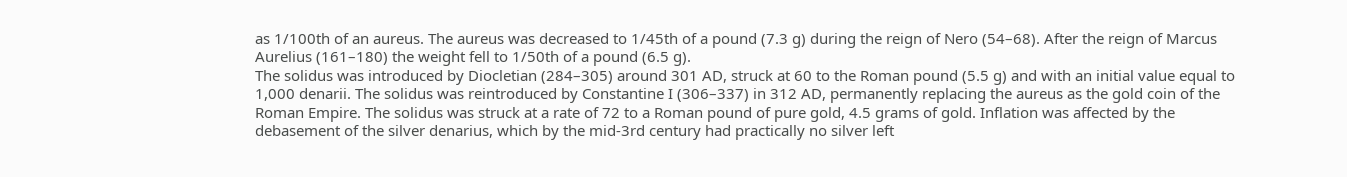as 1/100th of an aureus. The aureus was decreased to 1/45th of a pound (7.3 g) during the reign of Nero (54–68). After the reign of Marcus Aurelius (161–180) the weight fell to 1/50th of a pound (6.5 g).
The solidus was introduced by Diocletian (284–305) around 301 AD, struck at 60 to the Roman pound (5.5 g) and with an initial value equal to 1,000 denarii. The solidus was reintroduced by Constantine I (306–337) in 312 AD, permanently replacing the aureus as the gold coin of the Roman Empire. The solidus was struck at a rate of 72 to a Roman pound of pure gold, 4.5 grams of gold. Inflation was affected by the debasement of the silver denarius, which by the mid-3rd century had practically no silver left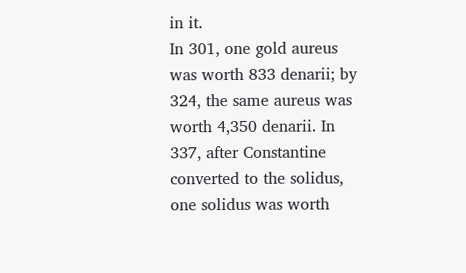in it.
In 301, one gold aureus was worth 833 denarii; by 324, the same aureus was worth 4,350 denarii. In 337, after Constantine converted to the solidus, one solidus was worth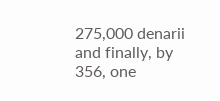275,000 denarii and finally, by 356, one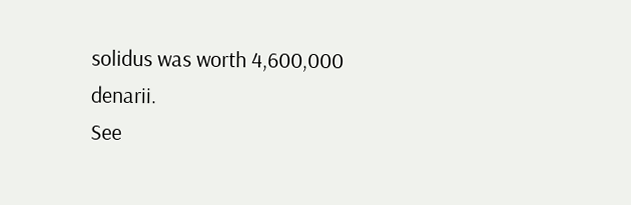solidus was worth 4,600,000 denarii.
See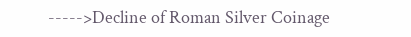----->Decline of Roman Silver Coinage